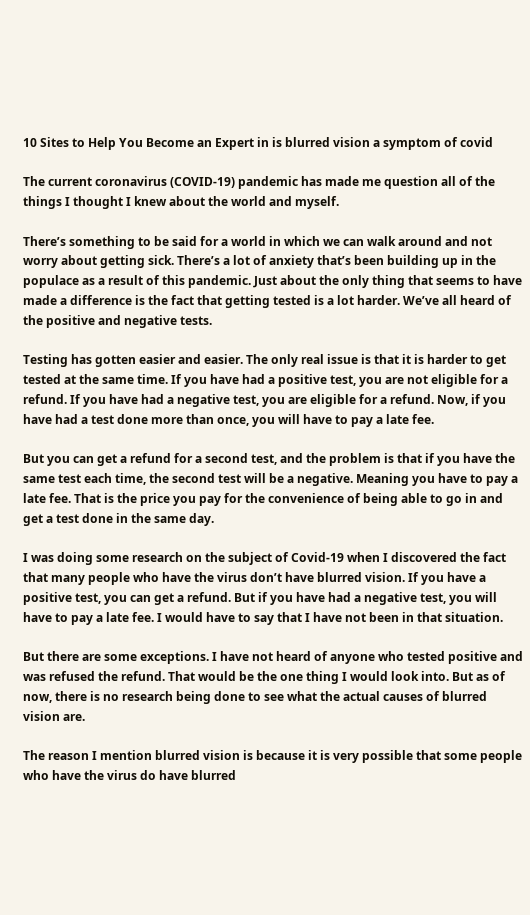10 Sites to Help You Become an Expert in is blurred vision a symptom of covid

The current coronavirus (COVID-19) pandemic has made me question all of the things I thought I knew about the world and myself.

There’s something to be said for a world in which we can walk around and not worry about getting sick. There’s a lot of anxiety that’s been building up in the populace as a result of this pandemic. Just about the only thing that seems to have made a difference is the fact that getting tested is a lot harder. We’ve all heard of the positive and negative tests.

Testing has gotten easier and easier. The only real issue is that it is harder to get tested at the same time. If you have had a positive test, you are not eligible for a refund. If you have had a negative test, you are eligible for a refund. Now, if you have had a test done more than once, you will have to pay a late fee.

But you can get a refund for a second test, and the problem is that if you have the same test each time, the second test will be a negative. Meaning you have to pay a late fee. That is the price you pay for the convenience of being able to go in and get a test done in the same day.

I was doing some research on the subject of Covid-19 when I discovered the fact that many people who have the virus don’t have blurred vision. If you have a positive test, you can get a refund. But if you have had a negative test, you will have to pay a late fee. I would have to say that I have not been in that situation.

But there are some exceptions. I have not heard of anyone who tested positive and was refused the refund. That would be the one thing I would look into. But as of now, there is no research being done to see what the actual causes of blurred vision are.

The reason I mention blurred vision is because it is very possible that some people who have the virus do have blurred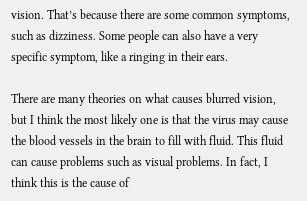vision. That’s because there are some common symptoms, such as dizziness. Some people can also have a very specific symptom, like a ringing in their ears.

There are many theories on what causes blurred vision, but I think the most likely one is that the virus may cause the blood vessels in the brain to fill with fluid. This fluid can cause problems such as visual problems. In fact, I think this is the cause of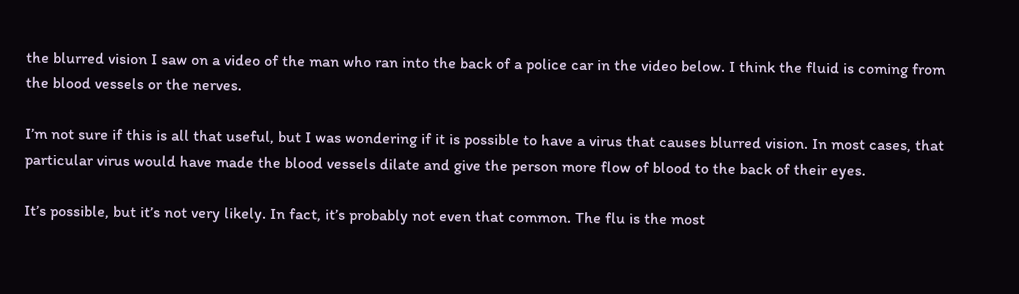the blurred vision I saw on a video of the man who ran into the back of a police car in the video below. I think the fluid is coming from the blood vessels or the nerves.

I’m not sure if this is all that useful, but I was wondering if it is possible to have a virus that causes blurred vision. In most cases, that particular virus would have made the blood vessels dilate and give the person more flow of blood to the back of their eyes.

It’s possible, but it’s not very likely. In fact, it’s probably not even that common. The flu is the most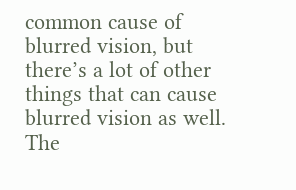common cause of blurred vision, but there’s a lot of other things that can cause blurred vision as well. The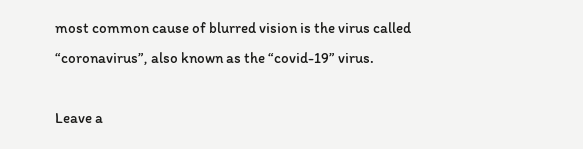most common cause of blurred vision is the virus called “coronavirus”, also known as the “covid-19” virus.

Leave a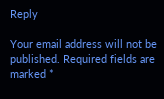Reply

Your email address will not be published. Required fields are marked *